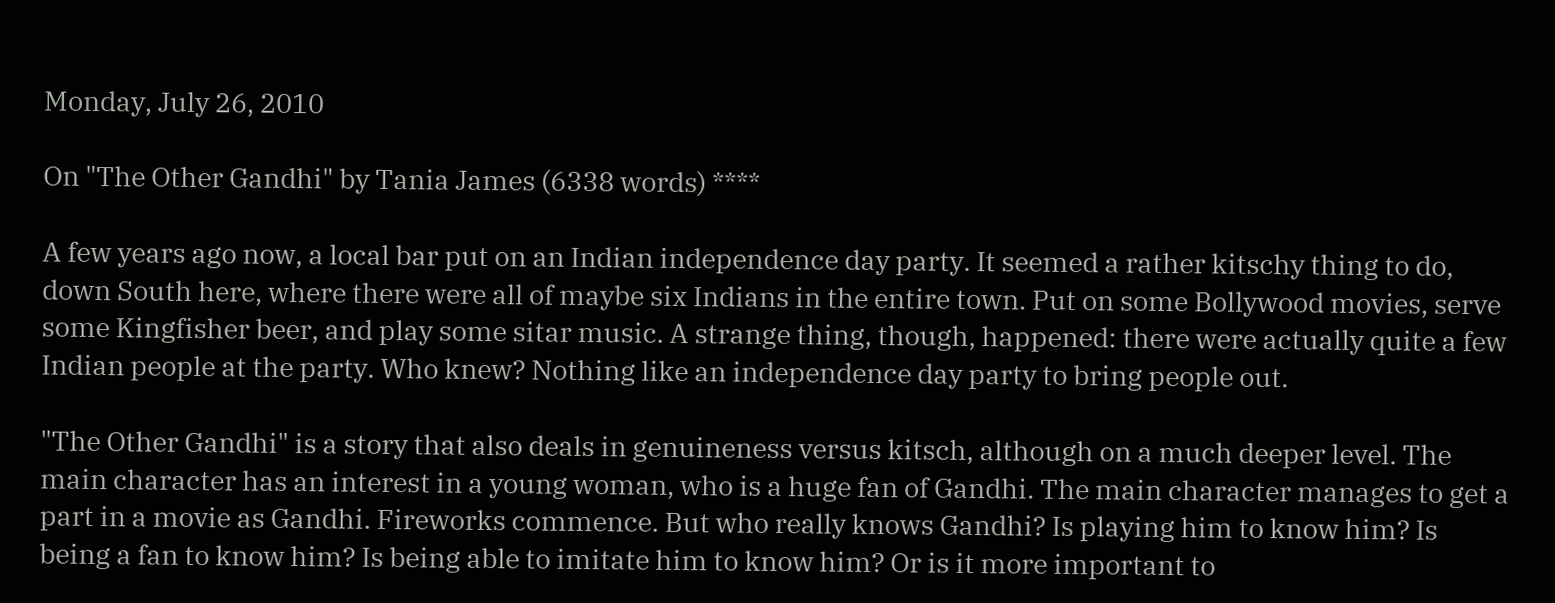Monday, July 26, 2010

On "The Other Gandhi" by Tania James (6338 words) ****

A few years ago now, a local bar put on an Indian independence day party. It seemed a rather kitschy thing to do, down South here, where there were all of maybe six Indians in the entire town. Put on some Bollywood movies, serve some Kingfisher beer, and play some sitar music. A strange thing, though, happened: there were actually quite a few Indian people at the party. Who knew? Nothing like an independence day party to bring people out.

"The Other Gandhi" is a story that also deals in genuineness versus kitsch, although on a much deeper level. The main character has an interest in a young woman, who is a huge fan of Gandhi. The main character manages to get a part in a movie as Gandhi. Fireworks commence. But who really knows Gandhi? Is playing him to know him? Is being a fan to know him? Is being able to imitate him to know him? Or is it more important to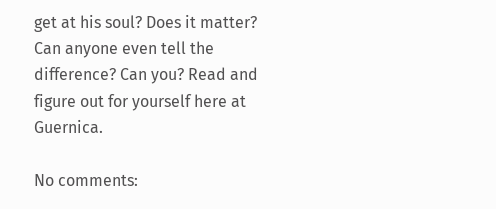get at his soul? Does it matter? Can anyone even tell the difference? Can you? Read and figure out for yourself here at Guernica.

No comments: